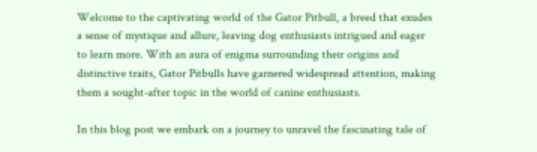Welcome to the captivating world of the Gator Pitbull, a breed that exudes a sense of mystique and allure, leaving dog enthusiasts intrigued and eager to learn more. With an aura of enigma surrounding their origins and distinctive traits, Gator Pitbulls have garnered widespread attention, making them a sought-after topic in the world of canine enthusiasts.

In this blog post we embark on a journey to unravel the fascinating tale of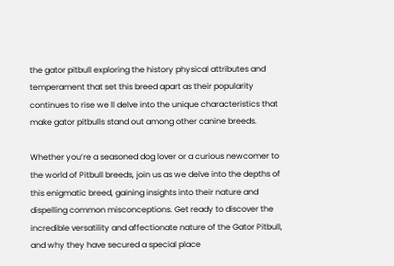the gator pitbull exploring the history physical attributes and temperament that set this breed apart as their popularity continues to rise we ll delve into the unique characteristics that make gator pitbulls stand out among other canine breeds.

Whether you’re a seasoned dog lover or a curious newcomer to the world of Pitbull breeds, join us as we delve into the depths of this enigmatic breed, gaining insights into their nature and dispelling common misconceptions. Get ready to discover the incredible versatility and affectionate nature of the Gator Pitbull, and why they have secured a special place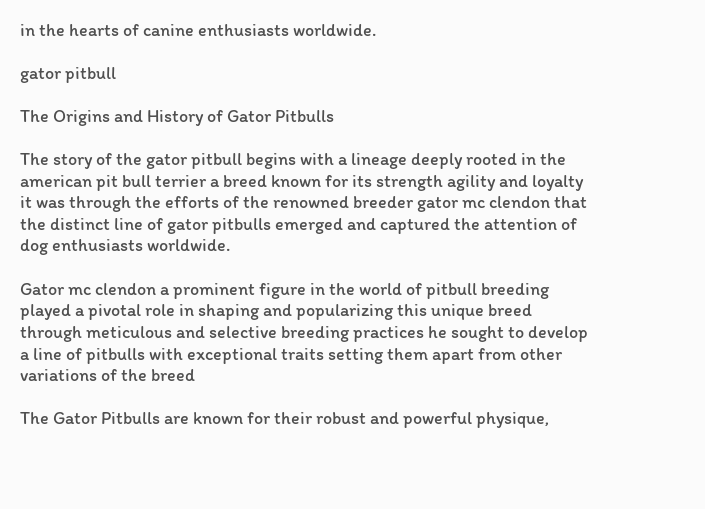in the hearts of canine enthusiasts worldwide.

gator pitbull

The Origins and History of Gator Pitbulls

The story of the gator pitbull begins with a lineage deeply rooted in the american pit bull terrier a breed known for its strength agility and loyalty it was through the efforts of the renowned breeder gator mc clendon that the distinct line of gator pitbulls emerged and captured the attention of dog enthusiasts worldwide.

Gator mc clendon a prominent figure in the world of pitbull breeding played a pivotal role in shaping and popularizing this unique breed through meticulous and selective breeding practices he sought to develop a line of pitbulls with exceptional traits setting them apart from other variations of the breed

The Gator Pitbulls are known for their robust and powerful physique,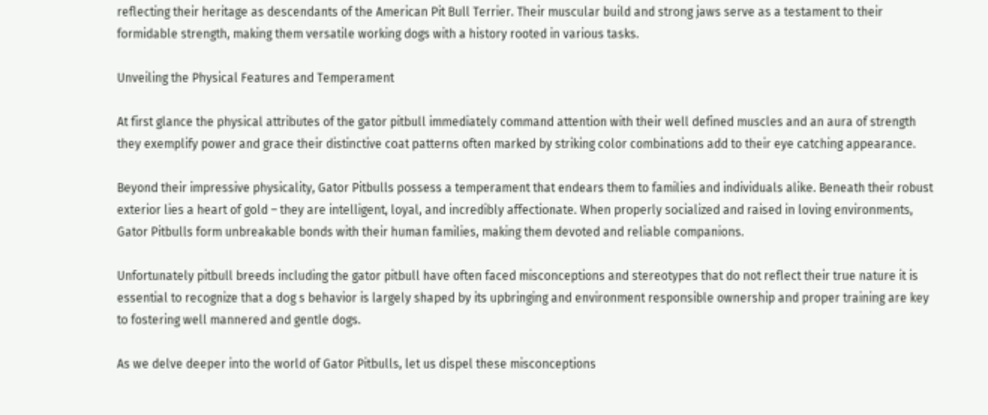reflecting their heritage as descendants of the American Pit Bull Terrier. Their muscular build and strong jaws serve as a testament to their formidable strength, making them versatile working dogs with a history rooted in various tasks.

Unveiling the Physical Features and Temperament

At first glance the physical attributes of the gator pitbull immediately command attention with their well defined muscles and an aura of strength they exemplify power and grace their distinctive coat patterns often marked by striking color combinations add to their eye catching appearance.

Beyond their impressive physicality, Gator Pitbulls possess a temperament that endears them to families and individuals alike. Beneath their robust exterior lies a heart of gold – they are intelligent, loyal, and incredibly affectionate. When properly socialized and raised in loving environments, Gator Pitbulls form unbreakable bonds with their human families, making them devoted and reliable companions.

Unfortunately pitbull breeds including the gator pitbull have often faced misconceptions and stereotypes that do not reflect their true nature it is essential to recognize that a dog s behavior is largely shaped by its upbringing and environment responsible ownership and proper training are key to fostering well mannered and gentle dogs.

As we delve deeper into the world of Gator Pitbulls, let us dispel these misconceptions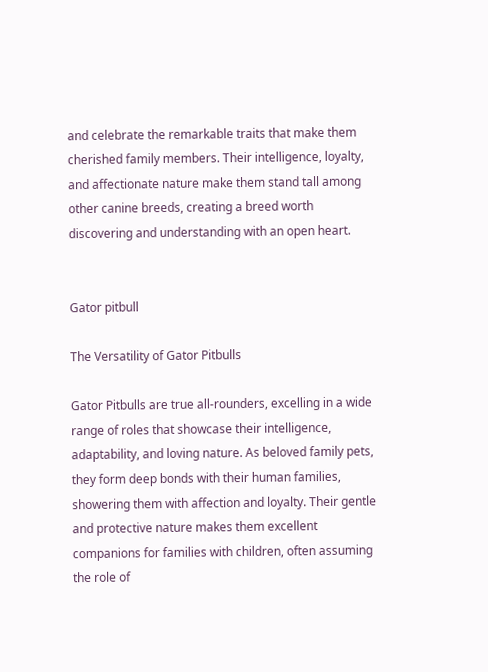and celebrate the remarkable traits that make them cherished family members. Their intelligence, loyalty, and affectionate nature make them stand tall among other canine breeds, creating a breed worth discovering and understanding with an open heart.


Gator pitbull

The Versatility of Gator Pitbulls

Gator Pitbulls are true all-rounders, excelling in a wide range of roles that showcase their intelligence, adaptability, and loving nature. As beloved family pets, they form deep bonds with their human families, showering them with affection and loyalty. Their gentle and protective nature makes them excellent companions for families with children, often assuming the role of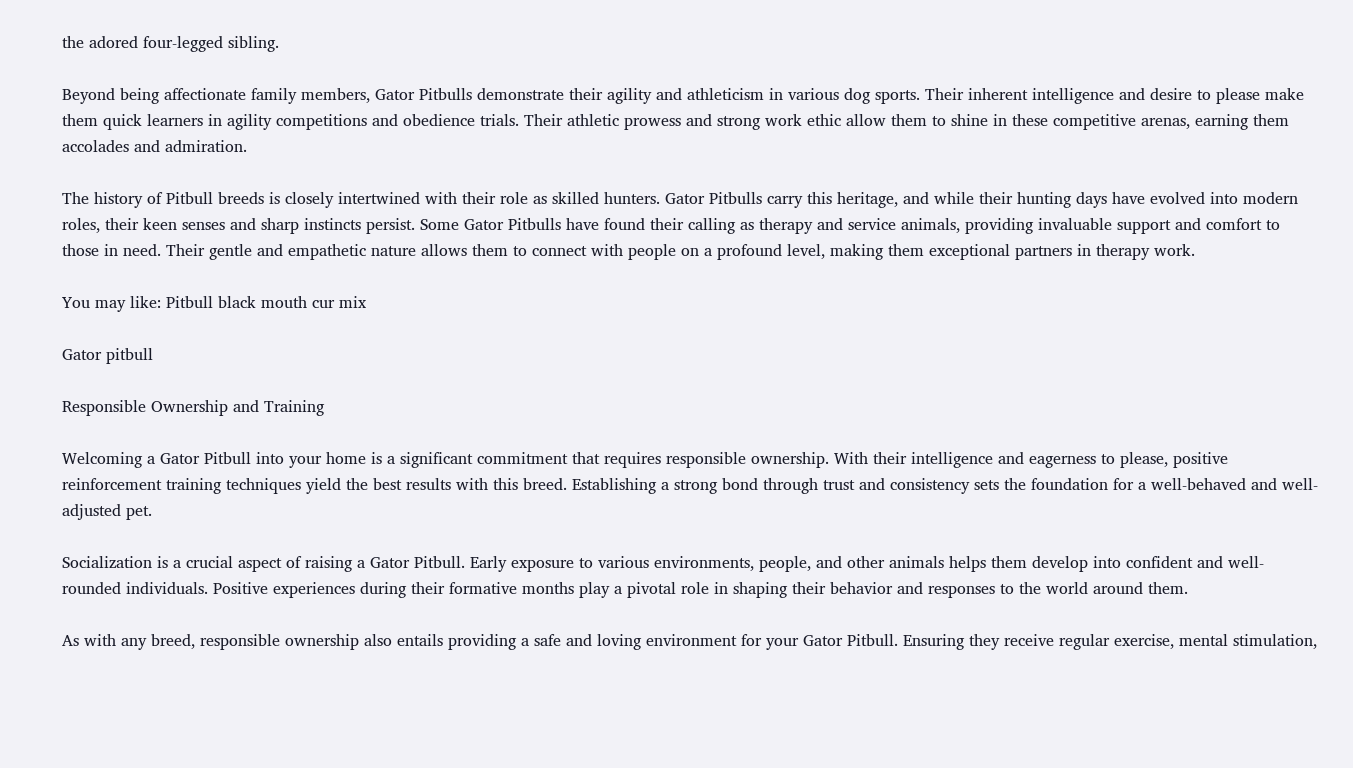the adored four-legged sibling.

Beyond being affectionate family members, Gator Pitbulls demonstrate their agility and athleticism in various dog sports. Their inherent intelligence and desire to please make them quick learners in agility competitions and obedience trials. Their athletic prowess and strong work ethic allow them to shine in these competitive arenas, earning them accolades and admiration.

The history of Pitbull breeds is closely intertwined with their role as skilled hunters. Gator Pitbulls carry this heritage, and while their hunting days have evolved into modern roles, their keen senses and sharp instincts persist. Some Gator Pitbulls have found their calling as therapy and service animals, providing invaluable support and comfort to those in need. Their gentle and empathetic nature allows them to connect with people on a profound level, making them exceptional partners in therapy work.

You may like: Pitbull black mouth cur mix

Gator pitbull

Responsible Ownership and Training

Welcoming a Gator Pitbull into your home is a significant commitment that requires responsible ownership. With their intelligence and eagerness to please, positive reinforcement training techniques yield the best results with this breed. Establishing a strong bond through trust and consistency sets the foundation for a well-behaved and well-adjusted pet.

Socialization is a crucial aspect of raising a Gator Pitbull. Early exposure to various environments, people, and other animals helps them develop into confident and well-rounded individuals. Positive experiences during their formative months play a pivotal role in shaping their behavior and responses to the world around them.

As with any breed, responsible ownership also entails providing a safe and loving environment for your Gator Pitbull. Ensuring they receive regular exercise, mental stimulation,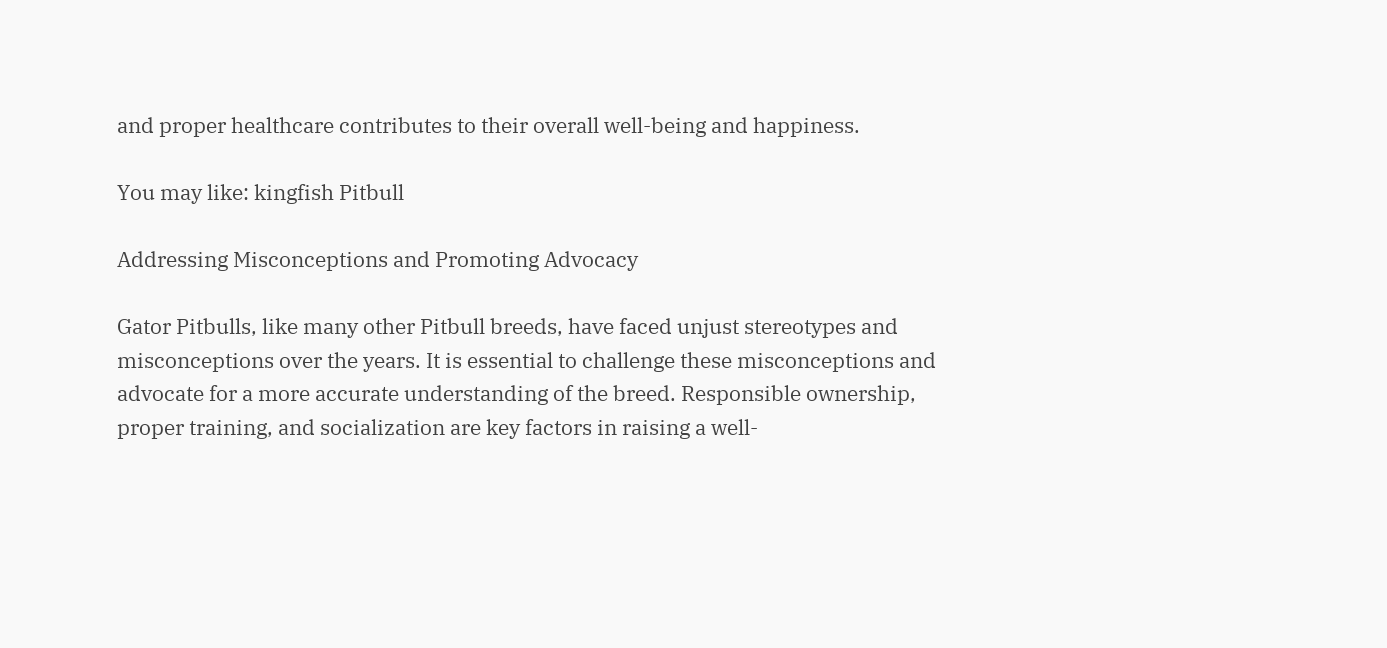and proper healthcare contributes to their overall well-being and happiness.

You may like: kingfish Pitbull

Addressing Misconceptions and Promoting Advocacy

Gator Pitbulls, like many other Pitbull breeds, have faced unjust stereotypes and misconceptions over the years. It is essential to challenge these misconceptions and advocate for a more accurate understanding of the breed. Responsible ownership, proper training, and socialization are key factors in raising a well-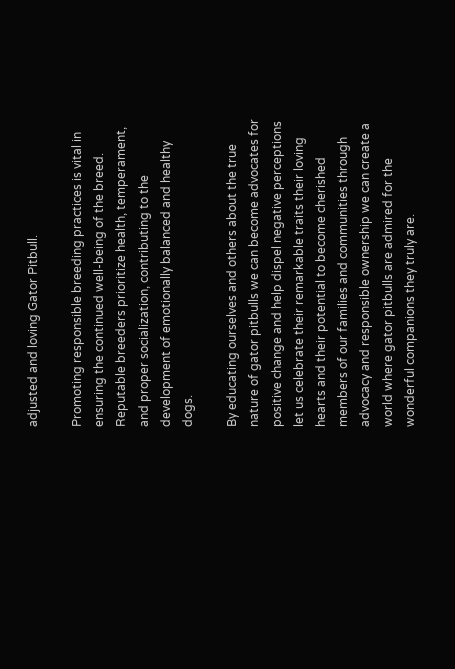adjusted and loving Gator Pitbull.

Promoting responsible breeding practices is vital in ensuring the continued well-being of the breed. Reputable breeders prioritize health, temperament, and proper socialization, contributing to the development of emotionally balanced and healthy dogs.

By educating ourselves and others about the true nature of gator pitbulls we can become advocates for positive change and help dispel negative perceptions let us celebrate their remarkable traits their loving hearts and their potential to become cherished members of our families and communities through advocacy and responsible ownership we can create a world where gator pitbulls are admired for the wonderful companions they truly are.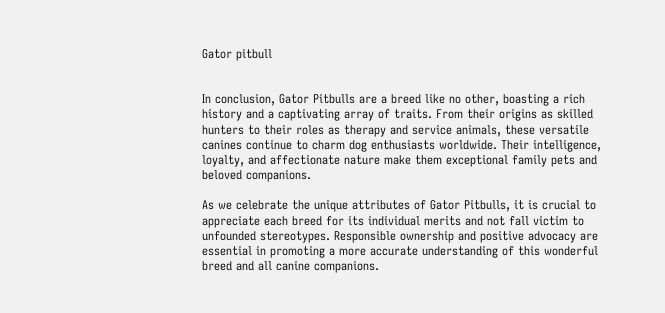Gator pitbull


In conclusion, Gator Pitbulls are a breed like no other, boasting a rich history and a captivating array of traits. From their origins as skilled hunters to their roles as therapy and service animals, these versatile canines continue to charm dog enthusiasts worldwide. Their intelligence, loyalty, and affectionate nature make them exceptional family pets and beloved companions.

As we celebrate the unique attributes of Gator Pitbulls, it is crucial to appreciate each breed for its individual merits and not fall victim to unfounded stereotypes. Responsible ownership and positive advocacy are essential in promoting a more accurate understanding of this wonderful breed and all canine companions.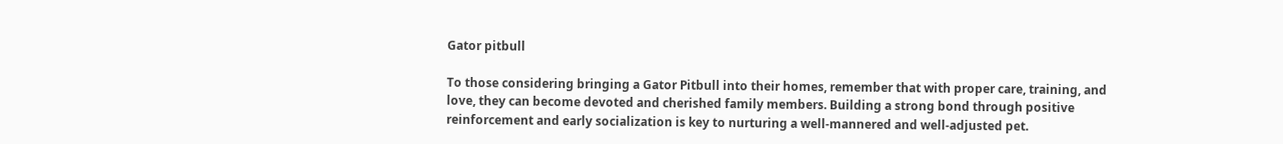Gator pitbull

To those considering bringing a Gator Pitbull into their homes, remember that with proper care, training, and love, they can become devoted and cherished family members. Building a strong bond through positive reinforcement and early socialization is key to nurturing a well-mannered and well-adjusted pet.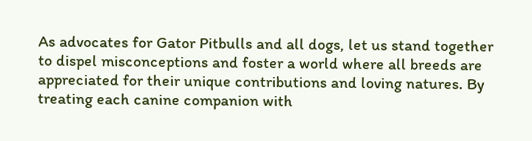As advocates for Gator Pitbulls and all dogs, let us stand together to dispel misconceptions and foster a world where all breeds are appreciated for their unique contributions and loving natures. By treating each canine companion with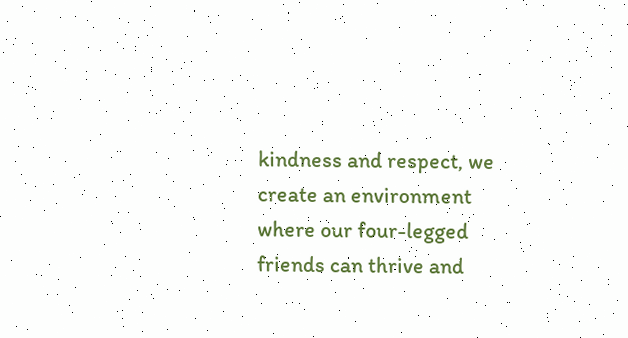kindness and respect, we create an environment where our four-legged friends can thrive and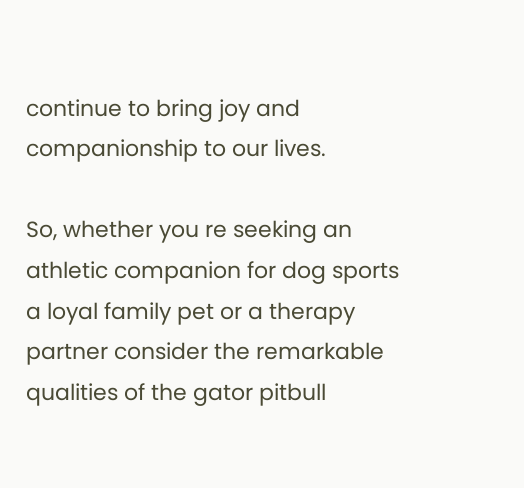continue to bring joy and companionship to our lives.

So, whether you re seeking an athletic companion for dog sports a loyal family pet or a therapy partner consider the remarkable qualities of the gator pitbull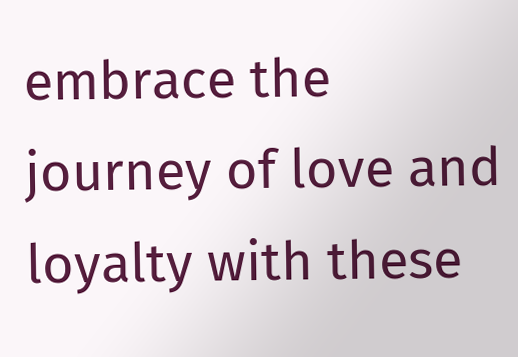embrace the journey of love and loyalty with these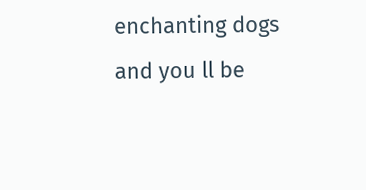enchanting dogs and you ll be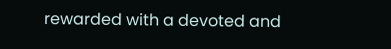rewarded with a devoted and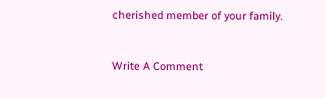cherished member of your family.


Write A Comment